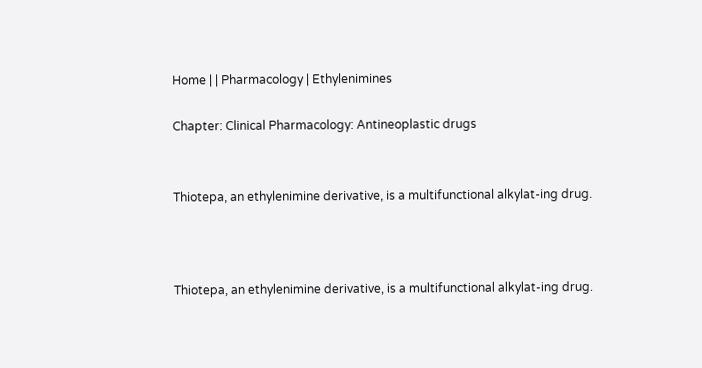Home | | Pharmacology | Ethylenimines

Chapter: Clinical Pharmacology: Antineoplastic drugs


Thiotepa, an ethylenimine derivative, is a multifunctional alkylat-ing drug.



Thiotepa, an ethylenimine derivative, is a multifunctional alkylat-ing drug.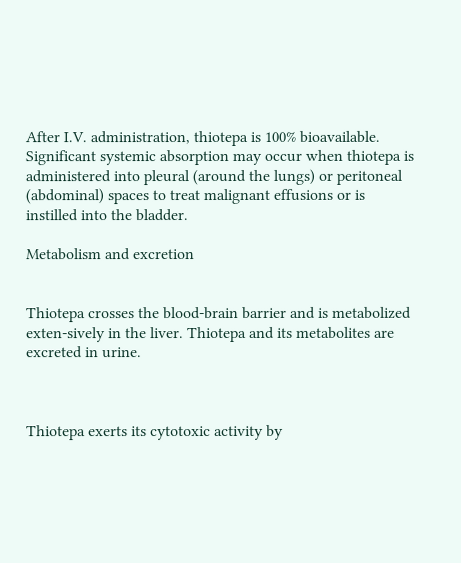After I.V. administration, thiotepa is 100% bioavailable. Significant systemic absorption may occur when thiotepa is administered into pleural (around the lungs) or peritoneal (abdominal) spaces to treat malignant effusions or is instilled into the bladder.

Metabolism and excretion


Thiotepa crosses the blood-brain barrier and is metabolized exten-sively in the liver. Thiotepa and its metabolites are excreted in urine.



Thiotepa exerts its cytotoxic activity by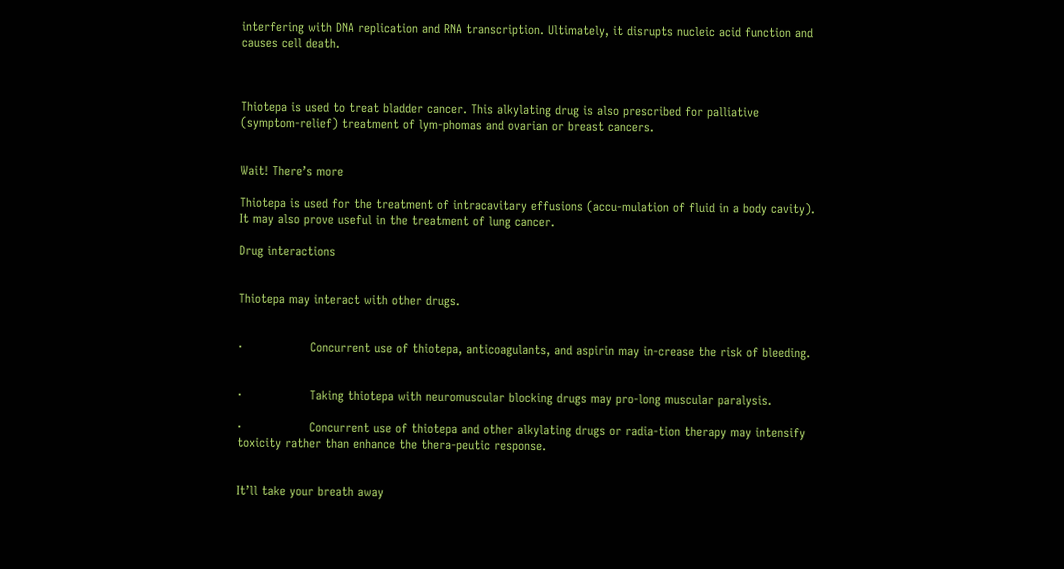interfering with DNA replication and RNA transcription. Ultimately, it disrupts nucleic acid function and causes cell death.



Thiotepa is used to treat bladder cancer. This alkylating drug is also prescribed for palliative (symptom-relief) treatment of lym-phomas and ovarian or breast cancers.


Wait! There’s more

Thiotepa is used for the treatment of intracavitary effusions (accu-mulation of fluid in a body cavity). It may also prove useful in the treatment of lung cancer.

Drug interactions


Thiotepa may interact with other drugs.


·                 Concurrent use of thiotepa, anticoagulants, and aspirin may in-crease the risk of bleeding.


·                 Taking thiotepa with neuromuscular blocking drugs may pro-long muscular paralysis.

·                 Concurrent use of thiotepa and other alkylating drugs or radia-tion therapy may intensify toxicity rather than enhance the thera-peutic response.


It’ll take your breath away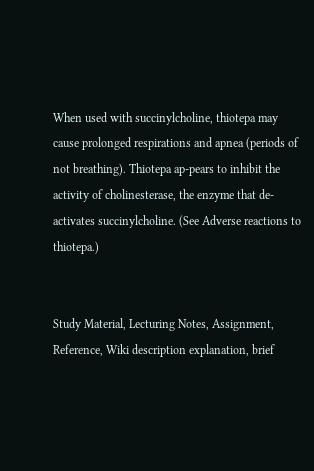When used with succinylcholine, thiotepa may cause prolonged respirations and apnea (periods of not breathing). Thiotepa ap-pears to inhibit the activity of cholinesterase, the enzyme that de-activates succinylcholine. (See Adverse reactions to thiotepa.)


Study Material, Lecturing Notes, Assignment, Reference, Wiki description explanation, brief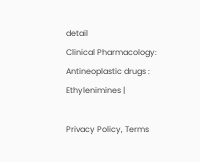detail
Clinical Pharmacology: Antineoplastic drugs : Ethylenimines |

Privacy Policy, Terms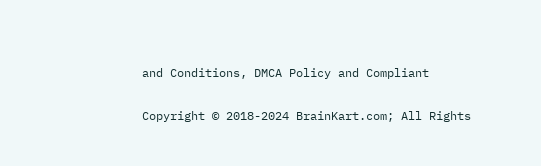and Conditions, DMCA Policy and Compliant

Copyright © 2018-2024 BrainKart.com; All Rights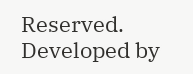Reserved. Developed by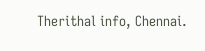Therithal info, Chennai.